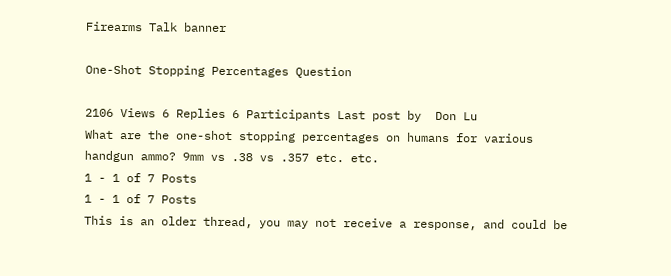Firearms Talk banner

One-Shot Stopping Percentages Question

2106 Views 6 Replies 6 Participants Last post by  Don Lu
What are the one-shot stopping percentages on humans for various handgun ammo? 9mm vs .38 vs .357 etc. etc.
1 - 1 of 7 Posts
1 - 1 of 7 Posts
This is an older thread, you may not receive a response, and could be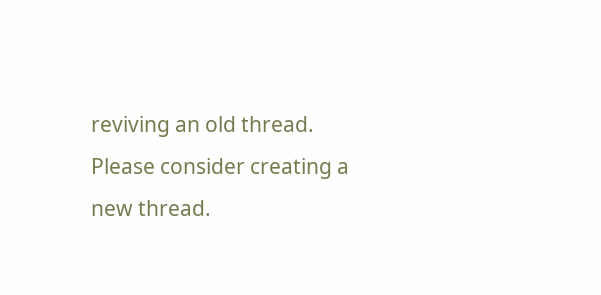reviving an old thread. Please consider creating a new thread.